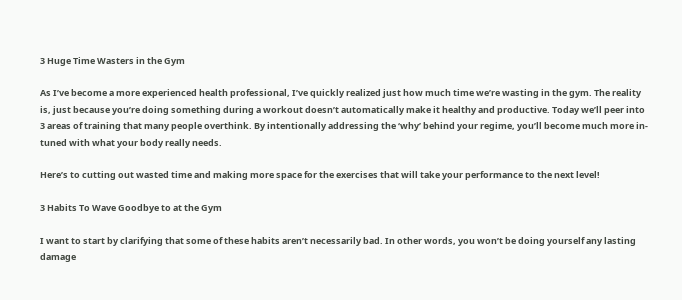3 Huge Time Wasters in the Gym

As I’ve become a more experienced health professional, I’ve quickly realized just how much time we’re wasting in the gym. The reality is, just because you’re doing something during a workout doesn’t automatically make it healthy and productive. Today we’ll peer into 3 areas of training that many people overthink. By intentionally addressing the ‘why’ behind your regime, you’ll become much more in-tuned with what your body really needs.

Here’s to cutting out wasted time and making more space for the exercises that will take your performance to the next level!

3 Habits To Wave Goodbye to at the Gym

I want to start by clarifying that some of these habits aren’t necessarily bad. In other words, you won’t be doing yourself any lasting damage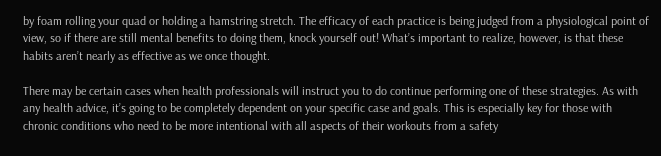by foam rolling your quad or holding a hamstring stretch. The efficacy of each practice is being judged from a physiological point of view, so if there are still mental benefits to doing them, knock yourself out! What’s important to realize, however, is that these habits aren’t nearly as effective as we once thought.

There may be certain cases when health professionals will instruct you to do continue performing one of these strategies. As with any health advice, it’s going to be completely dependent on your specific case and goals. This is especially key for those with chronic conditions who need to be more intentional with all aspects of their workouts from a safety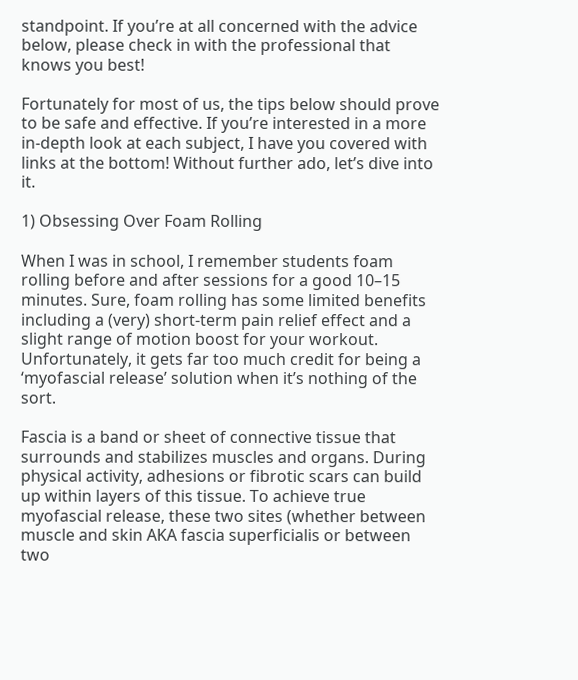standpoint. If you’re at all concerned with the advice below, please check in with the professional that knows you best!

Fortunately for most of us, the tips below should prove to be safe and effective. If you’re interested in a more in-depth look at each subject, I have you covered with links at the bottom! Without further ado, let’s dive into it.

1) Obsessing Over Foam Rolling

When I was in school, I remember students foam rolling before and after sessions for a good 10–15 minutes. Sure, foam rolling has some limited benefits including a (very) short-term pain relief effect and a slight range of motion boost for your workout. Unfortunately, it gets far too much credit for being a ‘myofascial release’ solution when it’s nothing of the sort.

Fascia is a band or sheet of connective tissue that surrounds and stabilizes muscles and organs. During physical activity, adhesions or fibrotic scars can build up within layers of this tissue. To achieve true myofascial release, these two sites (whether between muscle and skin AKA fascia superficialis or between two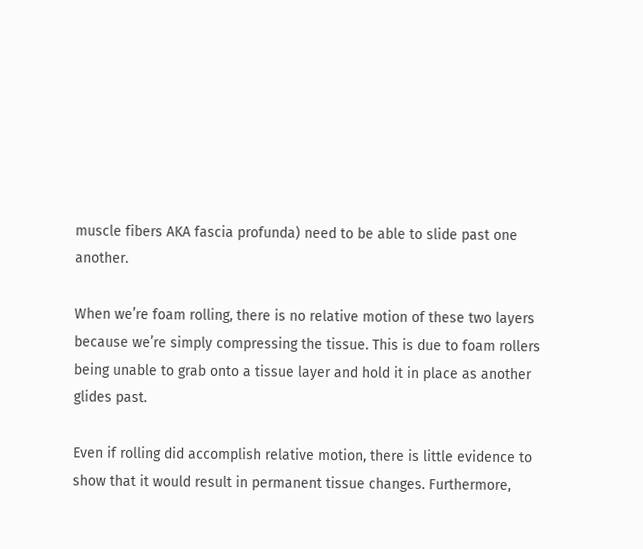muscle fibers AKA fascia profunda) need to be able to slide past one another.

When we’re foam rolling, there is no relative motion of these two layers because we’re simply compressing the tissue. This is due to foam rollers being unable to grab onto a tissue layer and hold it in place as another glides past.

Even if rolling did accomplish relative motion, there is little evidence to show that it would result in permanent tissue changes. Furthermore,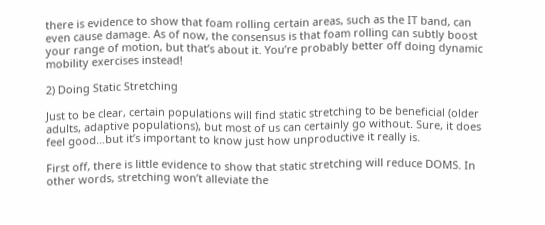there is evidence to show that foam rolling certain areas, such as the IT band, can even cause damage. As of now, the consensus is that foam rolling can subtly boost your range of motion, but that’s about it. You’re probably better off doing dynamic mobility exercises instead!

2) Doing Static Stretching

Just to be clear, certain populations will find static stretching to be beneficial (older adults, adaptive populations), but most of us can certainly go without. Sure, it does feel good…but it’s important to know just how unproductive it really is.

First off, there is little evidence to show that static stretching will reduce DOMS. In other words, stretching won’t alleviate the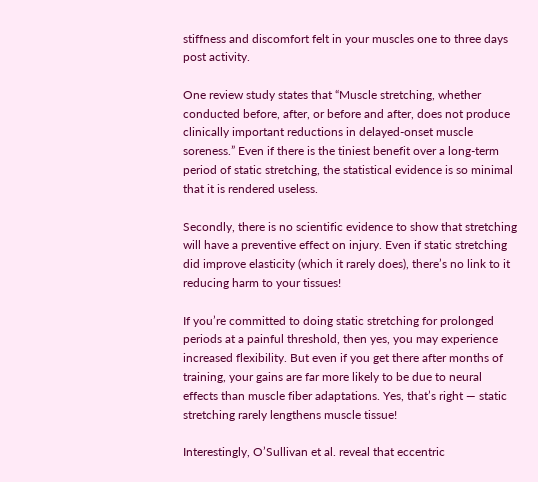stiffness and discomfort felt in your muscles one to three days post activity.

One review study states that “Muscle stretching, whether conducted before, after, or before and after, does not produce clinically important reductions in delayed-onset muscle soreness.” Even if there is the tiniest benefit over a long-term period of static stretching, the statistical evidence is so minimal that it is rendered useless.

Secondly, there is no scientific evidence to show that stretching will have a preventive effect on injury. Even if static stretching did improve elasticity (which it rarely does), there’s no link to it reducing harm to your tissues!

If you’re committed to doing static stretching for prolonged periods at a painful threshold, then yes, you may experience increased flexibility. But even if you get there after months of training, your gains are far more likely to be due to neural effects than muscle fiber adaptations. Yes, that’s right — static stretching rarely lengthens muscle tissue!

Interestingly, O’Sullivan et al. reveal that eccentric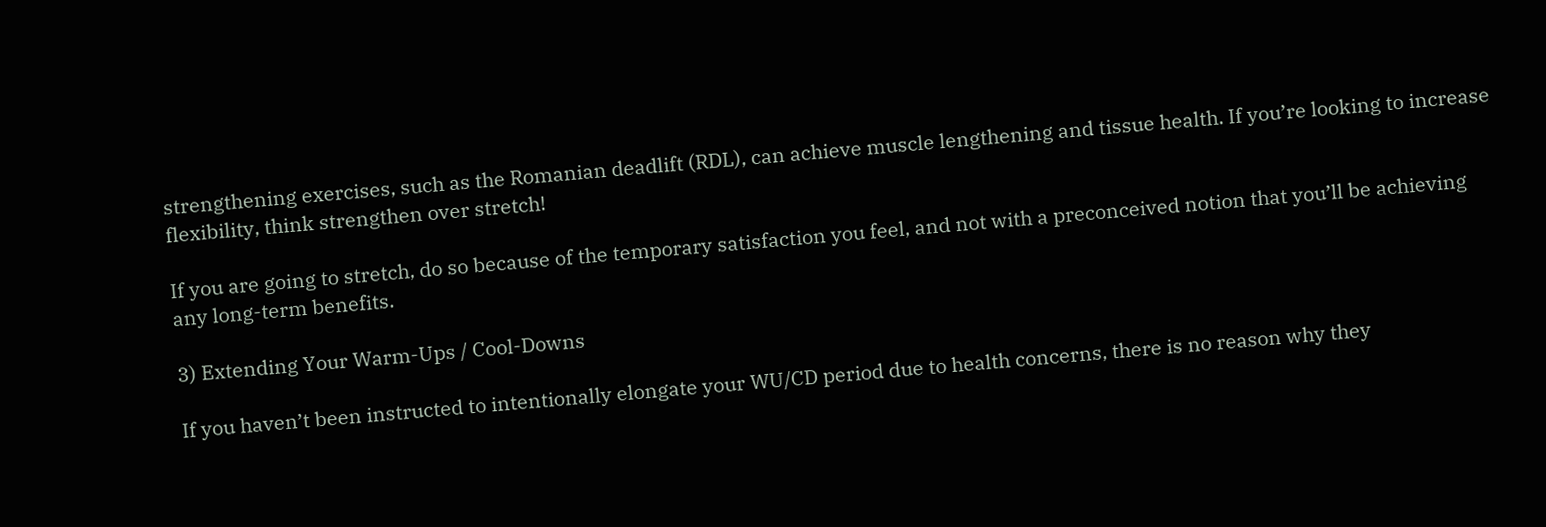strengthening exercises, such as the Romanian deadlift (RDL), can achieve muscle lengthening and tissue health. If you’re looking to increase flexibility, think strengthen over stretch!

If you are going to stretch, do so because of the temporary satisfaction you feel, and not with a preconceived notion that you’ll be achieving any long-term benefits.

3) Extending Your Warm-Ups / Cool-Downs

If you haven’t been instructed to intentionally elongate your WU/CD period due to health concerns, there is no reason why they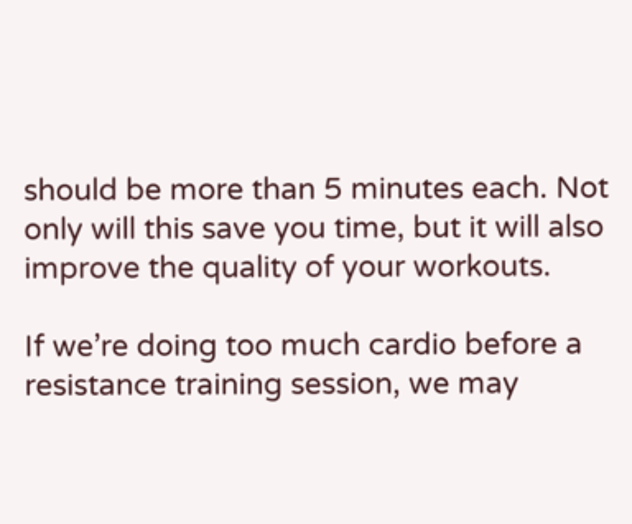should be more than 5 minutes each. Not only will this save you time, but it will also improve the quality of your workouts.

If we’re doing too much cardio before a resistance training session, we may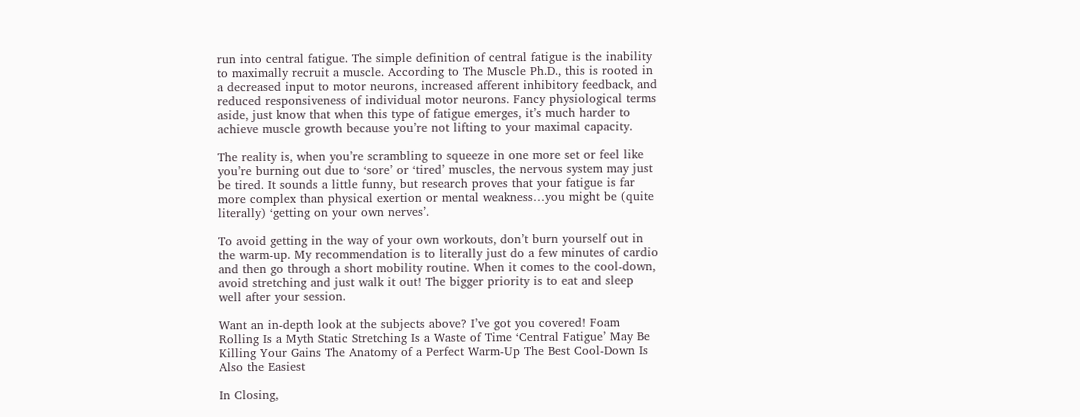run into central fatigue. The simple definition of central fatigue is the inability to maximally recruit a muscle. According to The Muscle Ph.D., this is rooted in a decreased input to motor neurons, increased afferent inhibitory feedback, and reduced responsiveness of individual motor neurons. Fancy physiological terms aside, just know that when this type of fatigue emerges, it’s much harder to achieve muscle growth because you’re not lifting to your maximal capacity.

The reality is, when you’re scrambling to squeeze in one more set or feel like you’re burning out due to ‘sore’ or ‘tired’ muscles, the nervous system may just be tired. It sounds a little funny, but research proves that your fatigue is far more complex than physical exertion or mental weakness…you might be (quite literally) ‘getting on your own nerves’.

To avoid getting in the way of your own workouts, don’t burn yourself out in the warm-up. My recommendation is to literally just do a few minutes of cardio and then go through a short mobility routine. When it comes to the cool-down, avoid stretching and just walk it out! The bigger priority is to eat and sleep well after your session.

Want an in-depth look at the subjects above? I’ve got you covered! Foam Rolling Is a Myth Static Stretching Is a Waste of Time ‘Central Fatigue’ May Be Killing Your Gains The Anatomy of a Perfect Warm-Up The Best Cool-Down Is Also the Easiest

In Closing,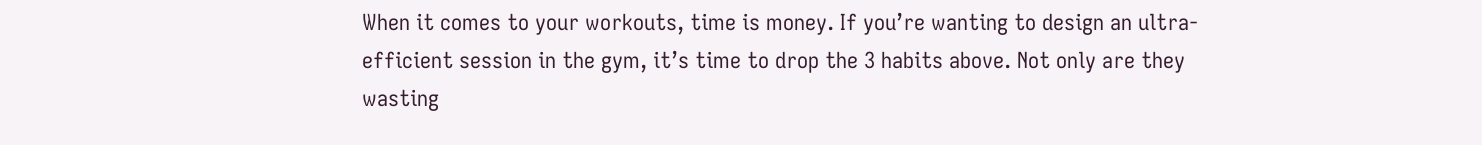When it comes to your workouts, time is money. If you’re wanting to design an ultra-efficient session in the gym, it’s time to drop the 3 habits above. Not only are they wasting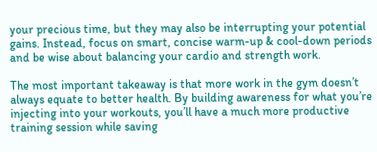your precious time, but they may also be interrupting your potential gains. Instead, focus on smart, concise warm-up & cool-down periods and be wise about balancing your cardio and strength work.

The most important takeaway is that more work in the gym doesn’t always equate to better health. By building awareness for what you’re injecting into your workouts, you’ll have a much more productive training session while saving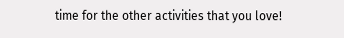time for the other activities that you love!